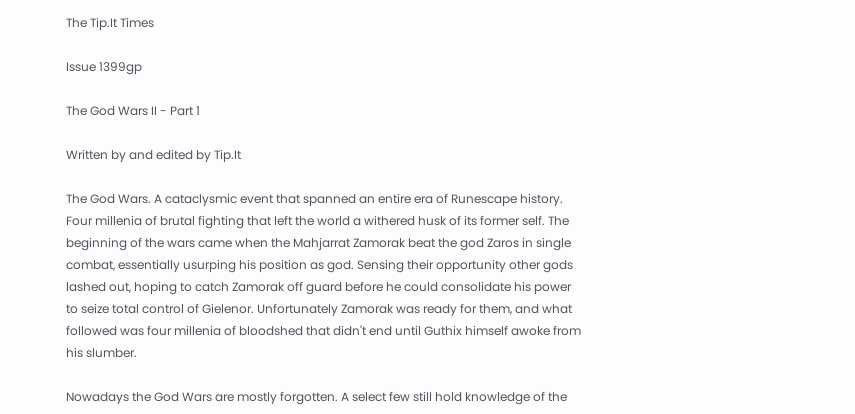The Tip.It Times

Issue 1399gp

The God Wars II - Part 1

Written by and edited by Tip.It

The God Wars. A cataclysmic event that spanned an entire era of Runescape history. Four millenia of brutal fighting that left the world a withered husk of its former self. The beginning of the wars came when the Mahjarrat Zamorak beat the god Zaros in single combat, essentially usurping his position as god. Sensing their opportunity other gods lashed out, hoping to catch Zamorak off guard before he could consolidate his power to seize total control of Gielenor. Unfortunately Zamorak was ready for them, and what followed was four millenia of bloodshed that didn't end until Guthix himself awoke from his slumber.

Nowadays the God Wars are mostly forgotten. A select few still hold knowledge of the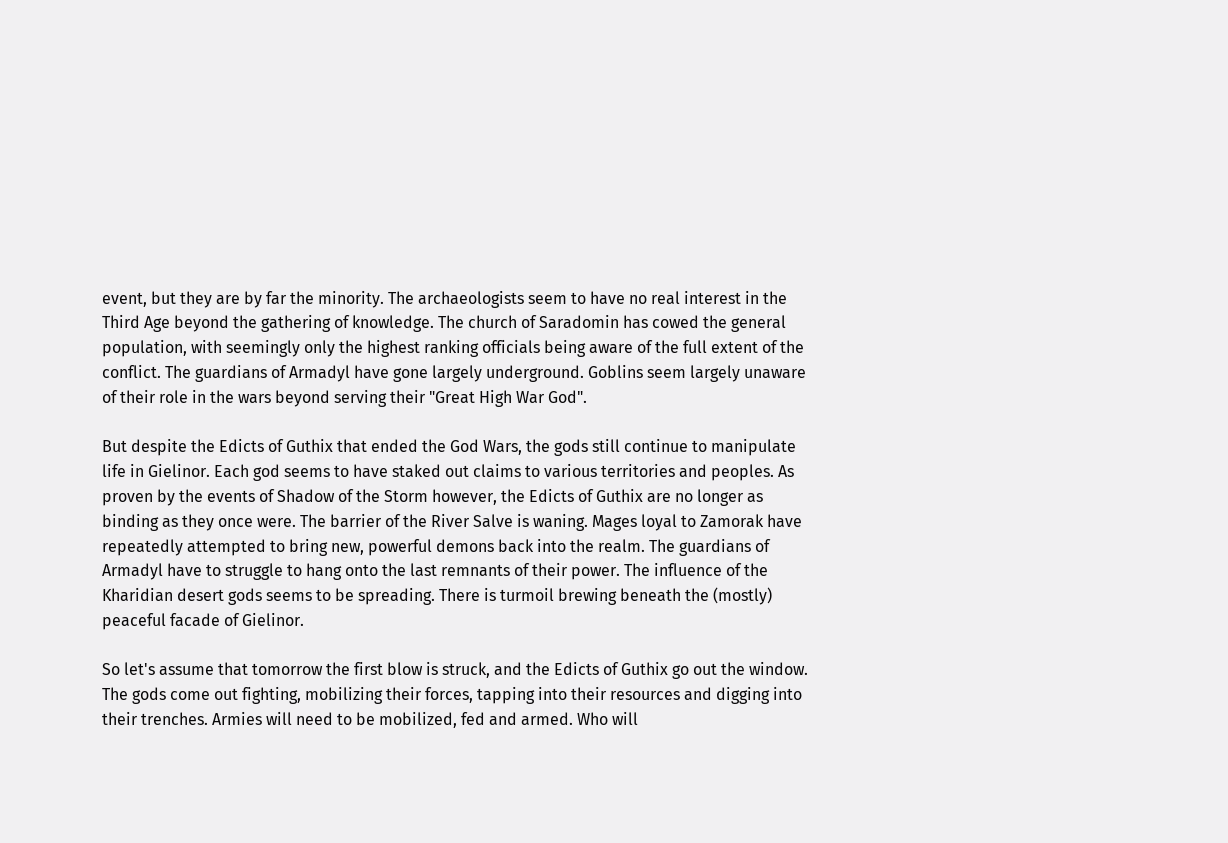event, but they are by far the minority. The archaeologists seem to have no real interest in the Third Age beyond the gathering of knowledge. The church of Saradomin has cowed the general population, with seemingly only the highest ranking officials being aware of the full extent of the conflict. The guardians of Armadyl have gone largely underground. Goblins seem largely unaware of their role in the wars beyond serving their "Great High War God".

But despite the Edicts of Guthix that ended the God Wars, the gods still continue to manipulate life in Gielinor. Each god seems to have staked out claims to various territories and peoples. As proven by the events of Shadow of the Storm however, the Edicts of Guthix are no longer as binding as they once were. The barrier of the River Salve is waning. Mages loyal to Zamorak have repeatedly attempted to bring new, powerful demons back into the realm. The guardians of Armadyl have to struggle to hang onto the last remnants of their power. The influence of the Kharidian desert gods seems to be spreading. There is turmoil brewing beneath the (mostly) peaceful facade of Gielinor.

So let's assume that tomorrow the first blow is struck, and the Edicts of Guthix go out the window. The gods come out fighting, mobilizing their forces, tapping into their resources and digging into their trenches. Armies will need to be mobilized, fed and armed. Who will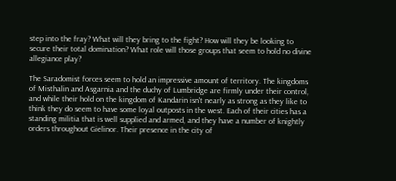step into the fray? What will they bring to the fight? How will they be looking to secure their total domination? What role will those groups that seem to hold no divine allegiance play?

The Saradomist forces seem to hold an impressive amount of territory. The kingdoms of Misthalin and Asgarnia and the duchy of Lumbridge are firmly under their control, and while their hold on the kingdom of Kandarin isn't nearly as strong as they like to think they do seem to have some loyal outposts in the west. Each of their cities has a standing militia that is well supplied and armed, and they have a number of knightly orders throughout Gielinor. Their presence in the city of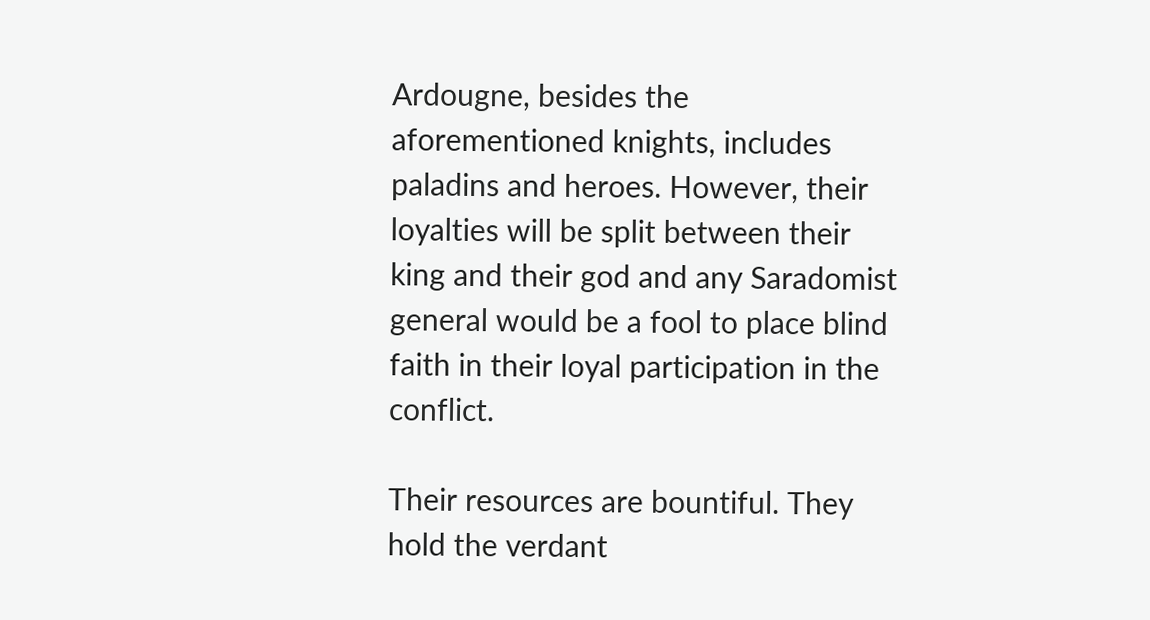Ardougne, besides the aforementioned knights, includes paladins and heroes. However, their loyalties will be split between their king and their god and any Saradomist general would be a fool to place blind faith in their loyal participation in the conflict.

Their resources are bountiful. They hold the verdant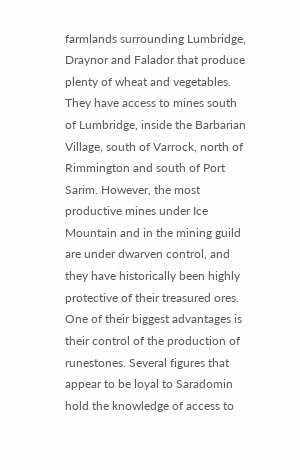farmlands surrounding Lumbridge, Draynor and Falador that produce plenty of wheat and vegetables. They have access to mines south of Lumbridge, inside the Barbarian Village, south of Varrock, north of Rimmington and south of Port Sarim. However, the most productive mines under Ice Mountain and in the mining guild are under dwarven control, and they have historically been highly protective of their treasured ores. One of their biggest advantages is their control of the production of runestones. Several figures that appear to be loyal to Saradomin hold the knowledge of access to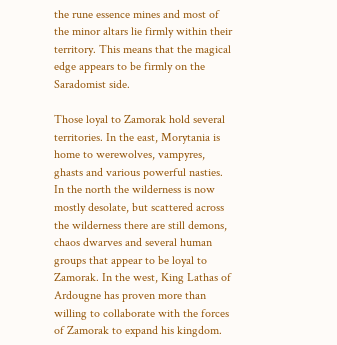the rune essence mines and most of the minor altars lie firmly within their territory. This means that the magical edge appears to be firmly on the Saradomist side.

Those loyal to Zamorak hold several territories. In the east, Morytania is home to werewolves, vampyres, ghasts and various powerful nasties. In the north the wilderness is now mostly desolate, but scattered across the wilderness there are still demons, chaos dwarves and several human groups that appear to be loyal to Zamorak. In the west, King Lathas of Ardougne has proven more than willing to collaborate with the forces of Zamorak to expand his kingdom.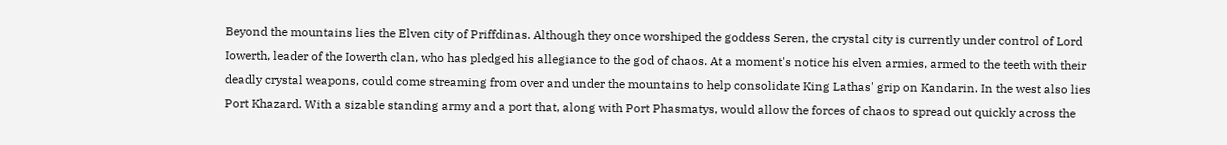Beyond the mountains lies the Elven city of Priffdinas. Although they once worshiped the goddess Seren, the crystal city is currently under control of Lord Iowerth, leader of the Iowerth clan, who has pledged his allegiance to the god of chaos. At a moment's notice his elven armies, armed to the teeth with their deadly crystal weapons, could come streaming from over and under the mountains to help consolidate King Lathas' grip on Kandarin. In the west also lies Port Khazard. With a sizable standing army and a port that, along with Port Phasmatys, would allow the forces of chaos to spread out quickly across the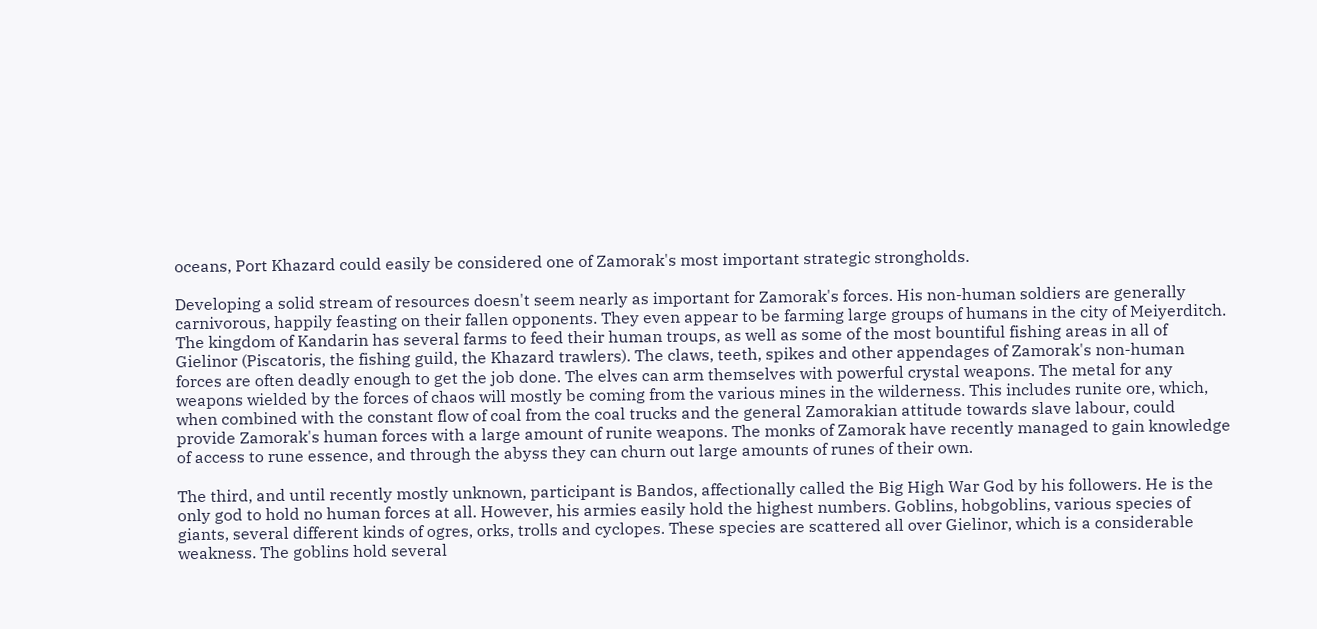oceans, Port Khazard could easily be considered one of Zamorak's most important strategic strongholds.

Developing a solid stream of resources doesn't seem nearly as important for Zamorak's forces. His non-human soldiers are generally carnivorous, happily feasting on their fallen opponents. They even appear to be farming large groups of humans in the city of Meiyerditch. The kingdom of Kandarin has several farms to feed their human troups, as well as some of the most bountiful fishing areas in all of Gielinor (Piscatoris, the fishing guild, the Khazard trawlers). The claws, teeth, spikes and other appendages of Zamorak's non-human forces are often deadly enough to get the job done. The elves can arm themselves with powerful crystal weapons. The metal for any weapons wielded by the forces of chaos will mostly be coming from the various mines in the wilderness. This includes runite ore, which, when combined with the constant flow of coal from the coal trucks and the general Zamorakian attitude towards slave labour, could provide Zamorak's human forces with a large amount of runite weapons. The monks of Zamorak have recently managed to gain knowledge of access to rune essence, and through the abyss they can churn out large amounts of runes of their own.

The third, and until recently mostly unknown, participant is Bandos, affectionally called the Big High War God by his followers. He is the only god to hold no human forces at all. However, his armies easily hold the highest numbers. Goblins, hobgoblins, various species of giants, several different kinds of ogres, orks, trolls and cyclopes. These species are scattered all over Gielinor, which is a considerable weakness. The goblins hold several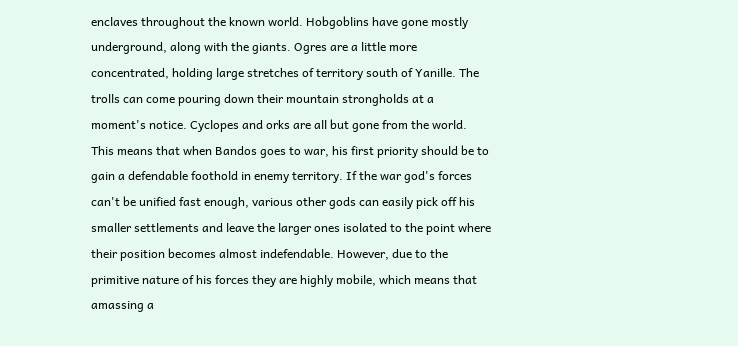enclaves throughout the known world. Hobgoblins have gone mostly underground, along with the giants. Ogres are a little more concentrated, holding large stretches of territory south of Yanille. The trolls can come pouring down their mountain strongholds at a moment's notice. Cyclopes and orks are all but gone from the world. This means that when Bandos goes to war, his first priority should be to gain a defendable foothold in enemy territory. If the war god's forces can't be unified fast enough, various other gods can easily pick off his smaller settlements and leave the larger ones isolated to the point where their position becomes almost indefendable. However, due to the primitive nature of his forces they are highly mobile, which means that amassing a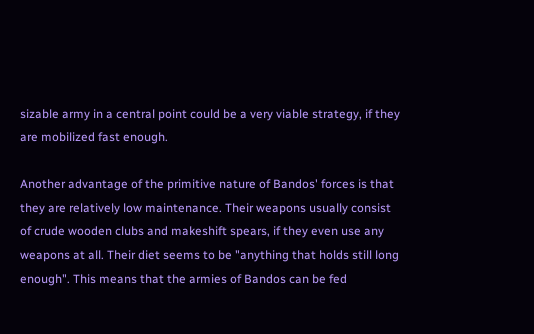sizable army in a central point could be a very viable strategy, if they are mobilized fast enough.

Another advantage of the primitive nature of Bandos' forces is that they are relatively low maintenance. Their weapons usually consist of crude wooden clubs and makeshift spears, if they even use any weapons at all. Their diet seems to be "anything that holds still long enough". This means that the armies of Bandos can be fed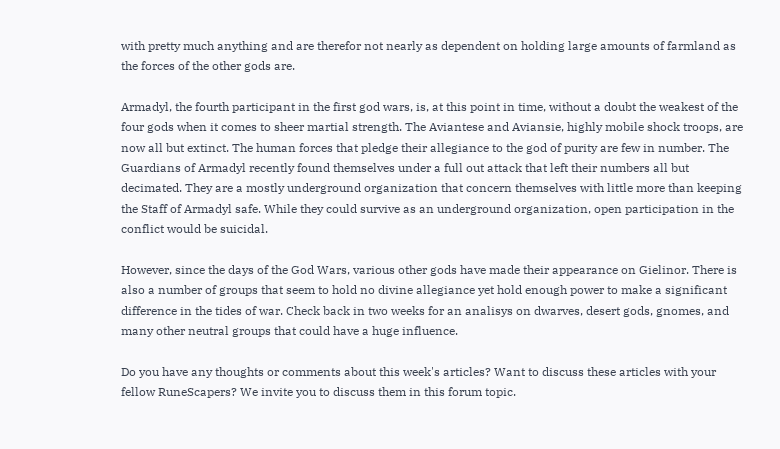with pretty much anything and are therefor not nearly as dependent on holding large amounts of farmland as the forces of the other gods are.

Armadyl, the fourth participant in the first god wars, is, at this point in time, without a doubt the weakest of the four gods when it comes to sheer martial strength. The Aviantese and Aviansie, highly mobile shock troops, are now all but extinct. The human forces that pledge their allegiance to the god of purity are few in number. The Guardians of Armadyl recently found themselves under a full out attack that left their numbers all but decimated. They are a mostly underground organization that concern themselves with little more than keeping the Staff of Armadyl safe. While they could survive as an underground organization, open participation in the conflict would be suicidal.

However, since the days of the God Wars, various other gods have made their appearance on Gielinor. There is also a number of groups that seem to hold no divine allegiance yet hold enough power to make a significant difference in the tides of war. Check back in two weeks for an analisys on dwarves, desert gods, gnomes, and many other neutral groups that could have a huge influence.

Do you have any thoughts or comments about this week's articles? Want to discuss these articles with your fellow RuneScapers? We invite you to discuss them in this forum topic.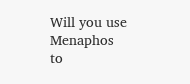Will you use Menaphos to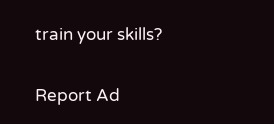train your skills?

Report Ad